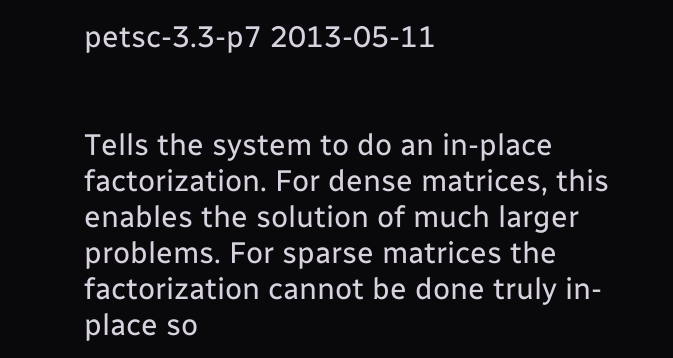petsc-3.3-p7 2013-05-11


Tells the system to do an in-place factorization. For dense matrices, this enables the solution of much larger problems. For sparse matrices the factorization cannot be done truly in-place so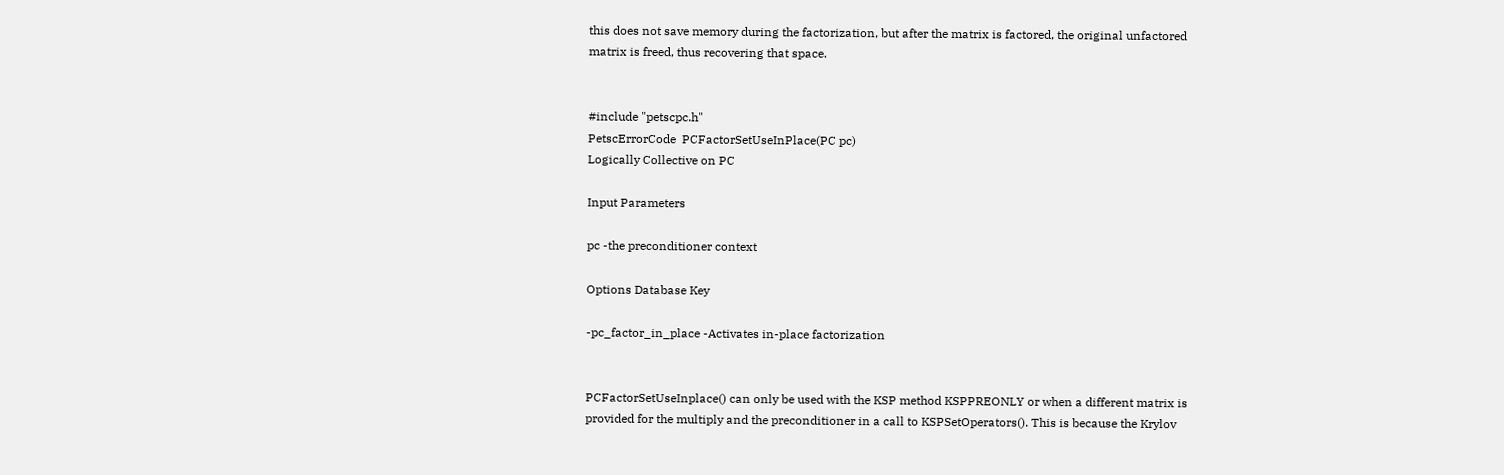this does not save memory during the factorization, but after the matrix is factored, the original unfactored matrix is freed, thus recovering that space.


#include "petscpc.h"
PetscErrorCode  PCFactorSetUseInPlace(PC pc)
Logically Collective on PC

Input Parameters

pc -the preconditioner context

Options Database Key

-pc_factor_in_place -Activates in-place factorization


PCFactorSetUseInplace() can only be used with the KSP method KSPPREONLY or when a different matrix is provided for the multiply and the preconditioner in a call to KSPSetOperators(). This is because the Krylov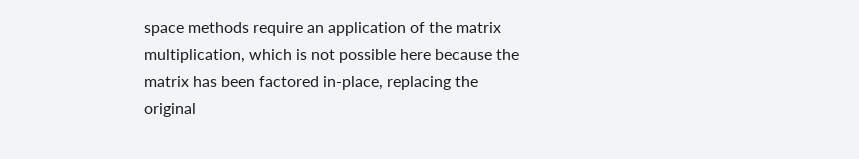space methods require an application of the matrix multiplication, which is not possible here because the matrix has been factored in-place, replacing the original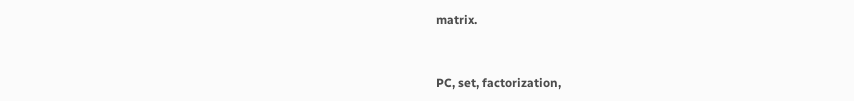matrix.


PC, set, factorization,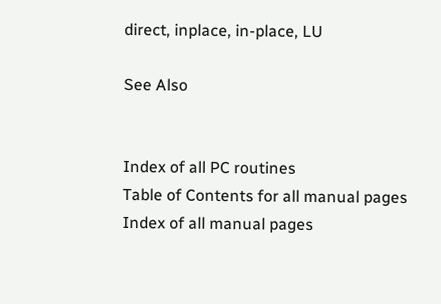direct, inplace, in-place, LU

See Also


Index of all PC routines
Table of Contents for all manual pages
Index of all manual pages